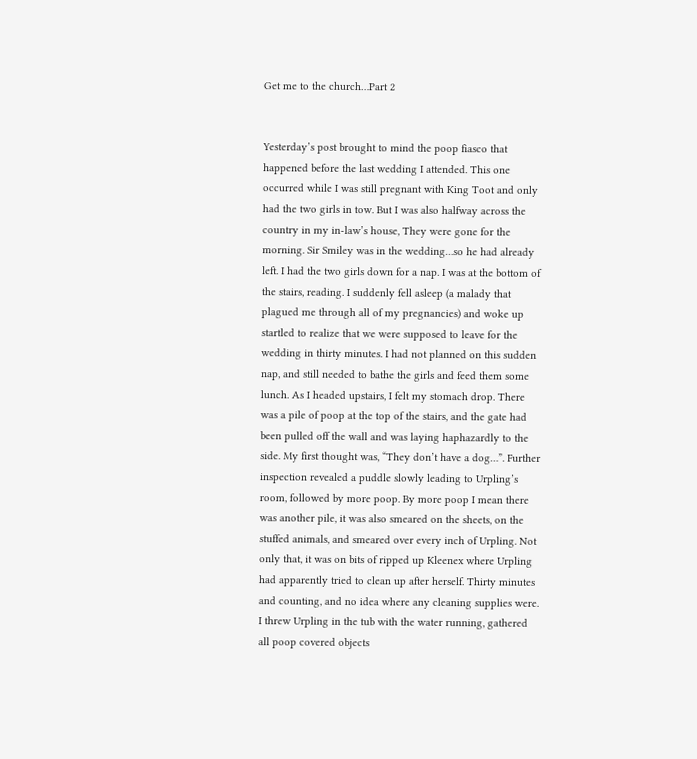Get me to the church…Part 2


Yesterday’s post brought to mind the poop fiasco that happened before the last wedding I attended. This one occurred while I was still pregnant with King Toot and only had the two girls in tow. But I was also halfway across the country in my in-law’s house, They were gone for the morning. Sir Smiley was in the wedding…so he had already left. I had the two girls down for a nap. I was at the bottom of the stairs, reading. I suddenly fell asleep (a malady that plagued me through all of my pregnancies) and woke up startled to realize that we were supposed to leave for the wedding in thirty minutes. I had not planned on this sudden nap, and still needed to bathe the girls and feed them some lunch. As I headed upstairs, I felt my stomach drop. There was a pile of poop at the top of the stairs, and the gate had been pulled off the wall and was laying haphazardly to the side. My first thought was, “They don’t have a dog…”. Further inspection revealed a puddle slowly leading to Urpling’s room, followed by more poop. By more poop I mean there was another pile, it was also smeared on the sheets, on the stuffed animals, and smeared over every inch of Urpling. Not only that, it was on bits of ripped up Kleenex where Urpling had apparently tried to clean up after herself. Thirty minutes and counting, and no idea where any cleaning supplies were. I threw Urpling in the tub with the water running, gathered all poop covered objects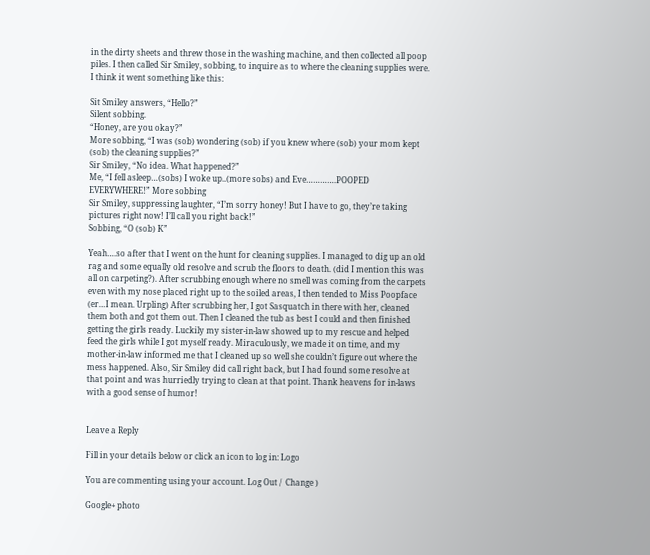in the dirty sheets and threw those in the washing machine, and then collected all poop piles. I then called Sir Smiley, sobbing, to inquire as to where the cleaning supplies were. I think it went something like this:

Sit Smiley answers, “Hello?”
Silent sobbing.
“Honey, are you okay?”
More sobbing, “I was (sob) wondering (sob) if you knew where (sob) your mom kept (sob) the cleaning supplies?”
Sir Smiley, “No idea. What happened?”
Me, “I fell asleep…(sobs) I woke up..(more sobs) and Eve………….POOPED EVERYWHERE!” More sobbing
Sir Smiley, suppressing laughter, “I’m sorry honey! But I have to go, they’re taking pictures right now! I’ll call you right back!”
Sobbing, “O (sob) K”

Yeah….so after that I went on the hunt for cleaning supplies. I managed to dig up an old rag and some equally old resolve and scrub the floors to death. (did I mention this was all on carpeting?). After scrubbing enough where no smell was coming from the carpets even with my nose placed right up to the soiled areas, I then tended to Miss Poopface (er…I mean. Urpling) After scrubbing her, I got Sasquatch in there with her, cleaned them both and got them out. Then I cleaned the tub as best I could and then finished getting the girls ready. Luckily my sister-in-law showed up to my rescue and helped feed the girls while I got myself ready. Miraculously, we made it on time, and my mother-in-law informed me that I cleaned up so well she couldn’t figure out where the mess happened. Also, Sir Smiley did call right back, but I had found some resolve at that point and was hurriedly trying to clean at that point. Thank heavens for in-laws with a good sense of humor!


Leave a Reply

Fill in your details below or click an icon to log in: Logo

You are commenting using your account. Log Out /  Change )

Google+ photo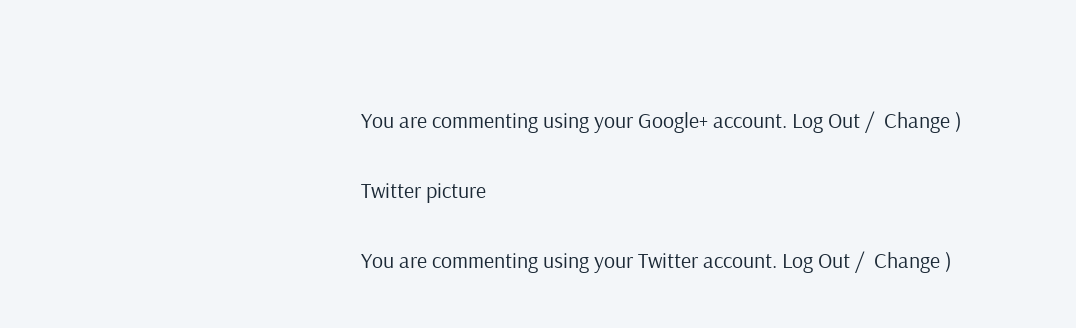You are commenting using your Google+ account. Log Out /  Change )

Twitter picture

You are commenting using your Twitter account. Log Out /  Change )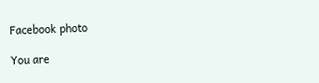Facebook photo

You are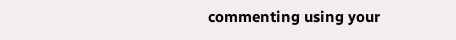commenting using your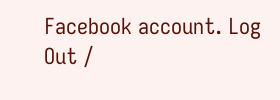Facebook account. Log Out /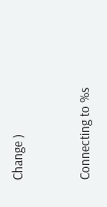Change )


Connecting to %s